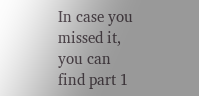In case you missed it, you can find part 1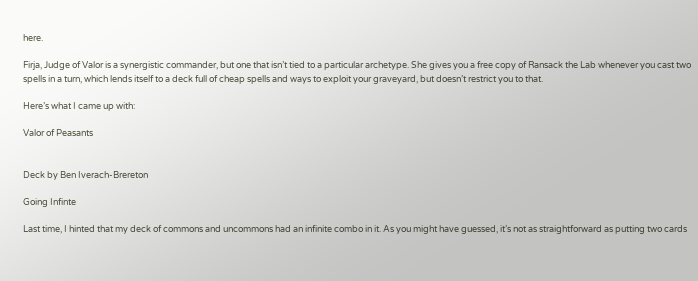here.

Firja, Judge of Valor is a synergistic commander, but one that isn’t tied to a particular archetype. She gives you a free copy of Ransack the Lab whenever you cast two spells in a turn, which lends itself to a deck full of cheap spells and ways to exploit your graveyard, but doesn’t restrict you to that.

Here’s what I came up with:

Valor of Peasants


Deck by Ben Iverach-Brereton

Going Infinte

Last time, I hinted that my deck of commons and uncommons had an infinite combo in it. As you might have guessed, it’s not as straightforward as putting two cards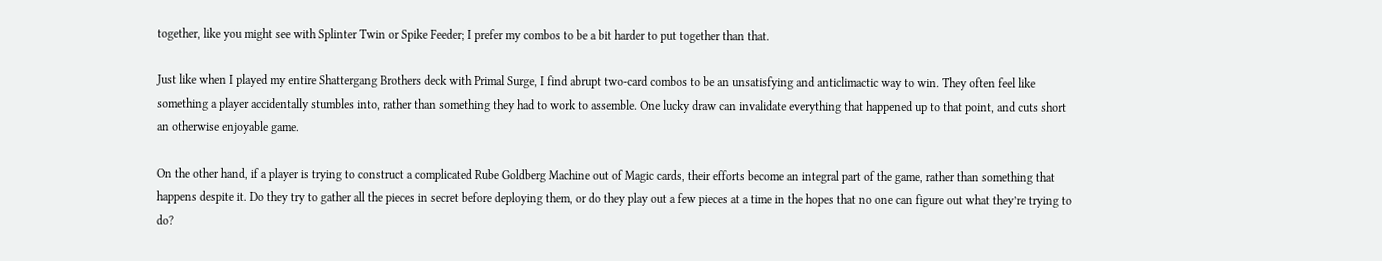together, like you might see with Splinter Twin or Spike Feeder; I prefer my combos to be a bit harder to put together than that.

Just like when I played my entire Shattergang Brothers deck with Primal Surge, I find abrupt two-card combos to be an unsatisfying and anticlimactic way to win. They often feel like something a player accidentally stumbles into, rather than something they had to work to assemble. One lucky draw can invalidate everything that happened up to that point, and cuts short an otherwise enjoyable game.

On the other hand, if a player is trying to construct a complicated Rube Goldberg Machine out of Magic cards, their efforts become an integral part of the game, rather than something that happens despite it. Do they try to gather all the pieces in secret before deploying them, or do they play out a few pieces at a time in the hopes that no one can figure out what they’re trying to do?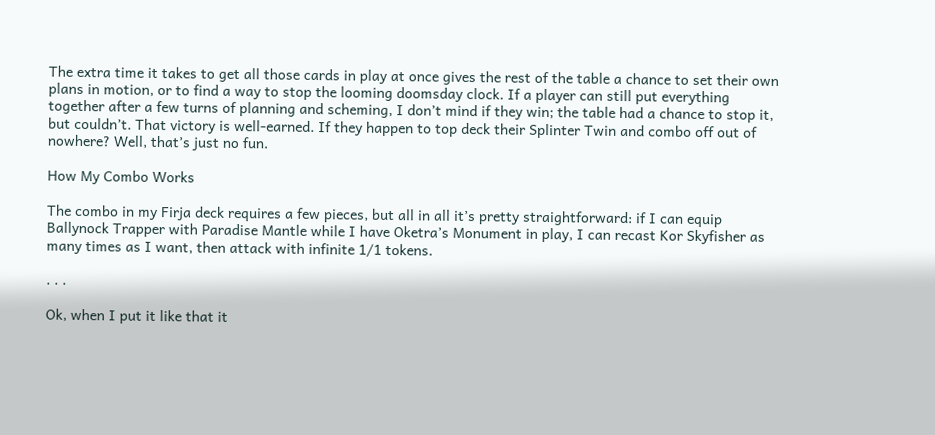The extra time it takes to get all those cards in play at once gives the rest of the table a chance to set their own plans in motion, or to find a way to stop the looming doomsday clock. If a player can still put everything together after a few turns of planning and scheming, I don’t mind if they win; the table had a chance to stop it, but couldn’t. That victory is well-earned. If they happen to top deck their Splinter Twin and combo off out of nowhere? Well, that’s just no fun.

How My Combo Works

The combo in my Firja deck requires a few pieces, but all in all it’s pretty straightforward: if I can equip Ballynock Trapper with Paradise Mantle while I have Oketra’s Monument in play, I can recast Kor Skyfisher as many times as I want, then attack with infinite 1/1 tokens.

. . .

Ok, when I put it like that it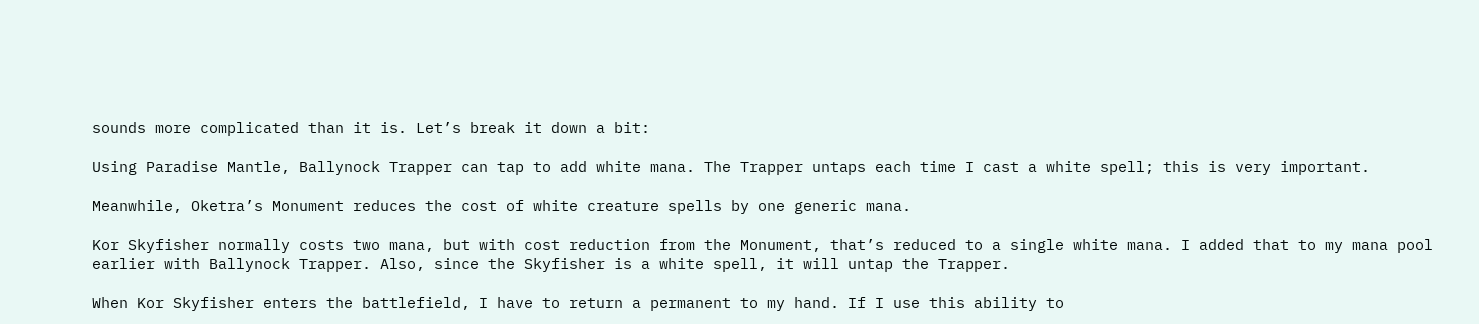sounds more complicated than it is. Let’s break it down a bit:

Using Paradise Mantle, Ballynock Trapper can tap to add white mana. The Trapper untaps each time I cast a white spell; this is very important.

Meanwhile, Oketra’s Monument reduces the cost of white creature spells by one generic mana.

Kor Skyfisher normally costs two mana, but with cost reduction from the Monument, that’s reduced to a single white mana. I added that to my mana pool earlier with Ballynock Trapper. Also, since the Skyfisher is a white spell, it will untap the Trapper.

When Kor Skyfisher enters the battlefield, I have to return a permanent to my hand. If I use this ability to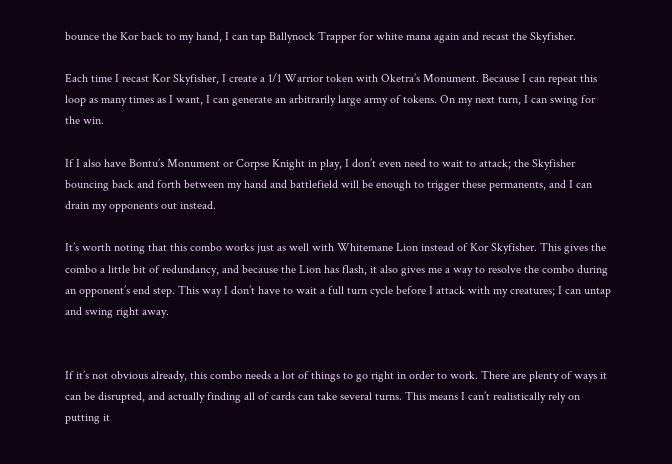bounce the Kor back to my hand, I can tap Ballynock Trapper for white mana again and recast the Skyfisher.

Each time I recast Kor Skyfisher, I create a 1/1 Warrior token with Oketra’s Monument. Because I can repeat this loop as many times as I want, I can generate an arbitrarily large army of tokens. On my next turn, I can swing for the win.

If I also have Bontu’s Monument or Corpse Knight in play, I don’t even need to wait to attack; the Skyfisher bouncing back and forth between my hand and battlefield will be enough to trigger these permanents, and I can drain my opponents out instead.

It’s worth noting that this combo works just as well with Whitemane Lion instead of Kor Skyfisher. This gives the combo a little bit of redundancy, and because the Lion has flash, it also gives me a way to resolve the combo during an opponent’s end step. This way I don’t have to wait a full turn cycle before I attack with my creatures; I can untap and swing right away.


If it’s not obvious already, this combo needs a lot of things to go right in order to work. There are plenty of ways it can be disrupted, and actually finding all of cards can take several turns. This means I can’t realistically rely on putting it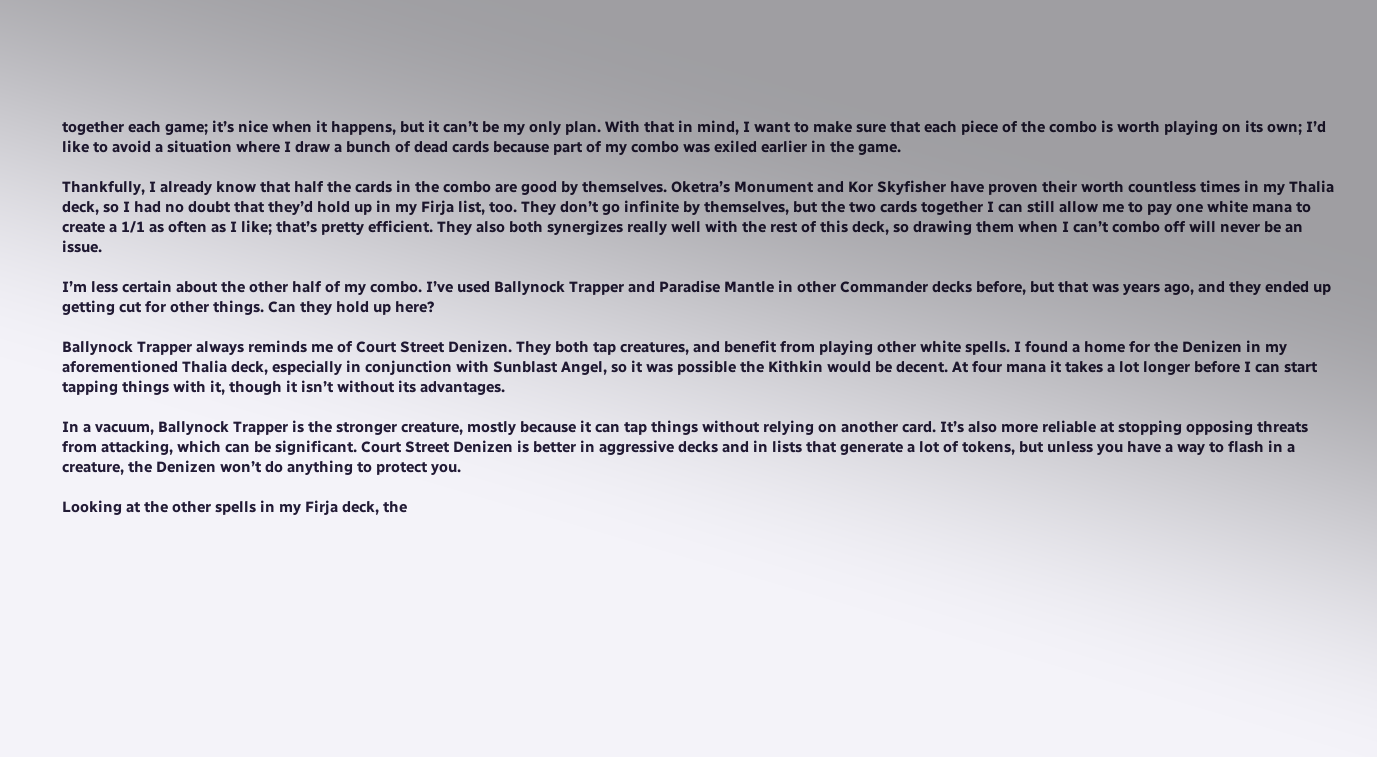together each game; it’s nice when it happens, but it can’t be my only plan. With that in mind, I want to make sure that each piece of the combo is worth playing on its own; I’d like to avoid a situation where I draw a bunch of dead cards because part of my combo was exiled earlier in the game.

Thankfully, I already know that half the cards in the combo are good by themselves. Oketra’s Monument and Kor Skyfisher have proven their worth countless times in my Thalia deck, so I had no doubt that they’d hold up in my Firja list, too. They don’t go infinite by themselves, but the two cards together I can still allow me to pay one white mana to create a 1/1 as often as I like; that’s pretty efficient. They also both synergizes really well with the rest of this deck, so drawing them when I can’t combo off will never be an issue.

I’m less certain about the other half of my combo. I’ve used Ballynock Trapper and Paradise Mantle in other Commander decks before, but that was years ago, and they ended up getting cut for other things. Can they hold up here?

Ballynock Trapper always reminds me of Court Street Denizen. They both tap creatures, and benefit from playing other white spells. I found a home for the Denizen in my aforementioned Thalia deck, especially in conjunction with Sunblast Angel, so it was possible the Kithkin would be decent. At four mana it takes a lot longer before I can start tapping things with it, though it isn’t without its advantages.

In a vacuum, Ballynock Trapper is the stronger creature, mostly because it can tap things without relying on another card. It’s also more reliable at stopping opposing threats from attacking, which can be significant. Court Street Denizen is better in aggressive decks and in lists that generate a lot of tokens, but unless you have a way to flash in a creature, the Denizen won’t do anything to protect you.

Looking at the other spells in my Firja deck, the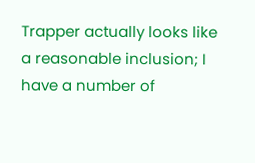Trapper actually looks like a reasonable inclusion; I have a number of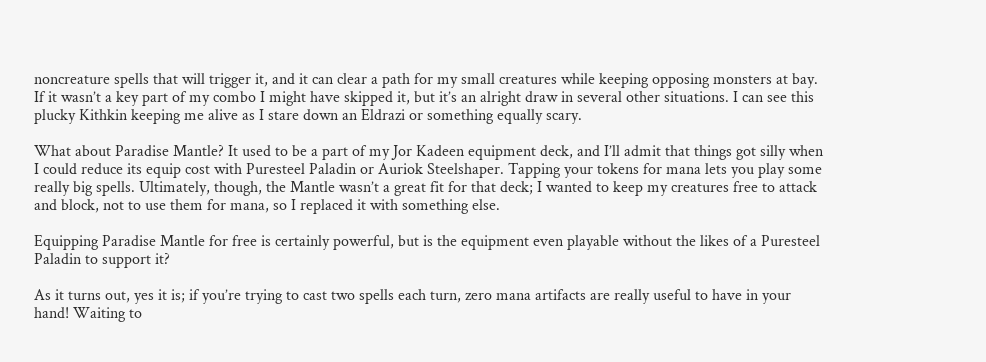noncreature spells that will trigger it, and it can clear a path for my small creatures while keeping opposing monsters at bay. If it wasn’t a key part of my combo I might have skipped it, but it’s an alright draw in several other situations. I can see this plucky Kithkin keeping me alive as I stare down an Eldrazi or something equally scary.

What about Paradise Mantle? It used to be a part of my Jor Kadeen equipment deck, and I’ll admit that things got silly when I could reduce its equip cost with Puresteel Paladin or Auriok Steelshaper. Tapping your tokens for mana lets you play some really big spells. Ultimately, though, the Mantle wasn’t a great fit for that deck; I wanted to keep my creatures free to attack and block, not to use them for mana, so I replaced it with something else.

Equipping Paradise Mantle for free is certainly powerful, but is the equipment even playable without the likes of a Puresteel Paladin to support it?

As it turns out, yes it is; if you’re trying to cast two spells each turn, zero mana artifacts are really useful to have in your hand! Waiting to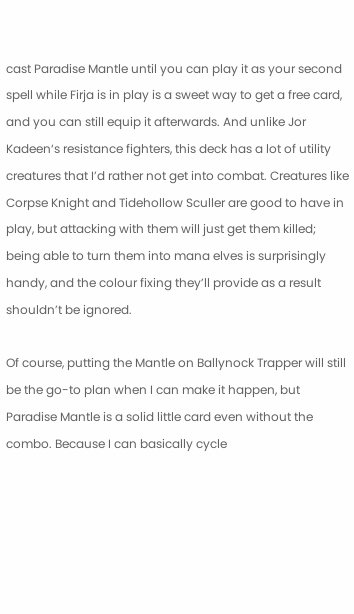cast Paradise Mantle until you can play it as your second spell while Firja is in play is a sweet way to get a free card, and you can still equip it afterwards. And unlike Jor Kadeen‘s resistance fighters, this deck has a lot of utility creatures that I’d rather not get into combat. Creatures like Corpse Knight and Tidehollow Sculler are good to have in play, but attacking with them will just get them killed; being able to turn them into mana elves is surprisingly handy, and the colour fixing they’ll provide as a result shouldn’t be ignored.

Of course, putting the Mantle on Ballynock Trapper will still be the go-to plan when I can make it happen, but Paradise Mantle is a solid little card even without the combo. Because I can basically cycle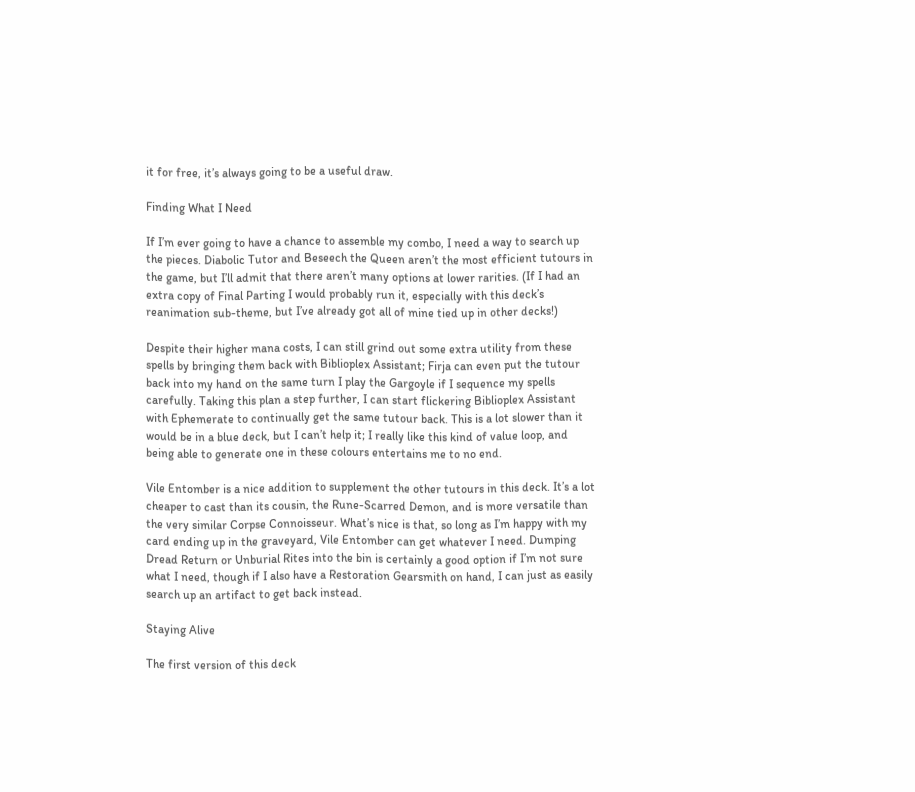it for free, it’s always going to be a useful draw.

Finding What I Need

If I’m ever going to have a chance to assemble my combo, I need a way to search up the pieces. Diabolic Tutor and Beseech the Queen aren’t the most efficient tutours in the game, but I’ll admit that there aren’t many options at lower rarities. (If I had an extra copy of Final Parting I would probably run it, especially with this deck’s reanimation sub-theme, but I’ve already got all of mine tied up in other decks!)

Despite their higher mana costs, I can still grind out some extra utility from these spells by bringing them back with Biblioplex Assistant; Firja can even put the tutour back into my hand on the same turn I play the Gargoyle if I sequence my spells carefully. Taking this plan a step further, I can start flickering Biblioplex Assistant with Ephemerate to continually get the same tutour back. This is a lot slower than it would be in a blue deck, but I can’t help it; I really like this kind of value loop, and being able to generate one in these colours entertains me to no end.

Vile Entomber is a nice addition to supplement the other tutours in this deck. It’s a lot cheaper to cast than its cousin, the Rune-Scarred Demon, and is more versatile than the very similar Corpse Connoisseur. What’s nice is that, so long as I’m happy with my card ending up in the graveyard, Vile Entomber can get whatever I need. Dumping Dread Return or Unburial Rites into the bin is certainly a good option if I’m not sure what I need, though if I also have a Restoration Gearsmith on hand, I can just as easily search up an artifact to get back instead.

Staying Alive

The first version of this deck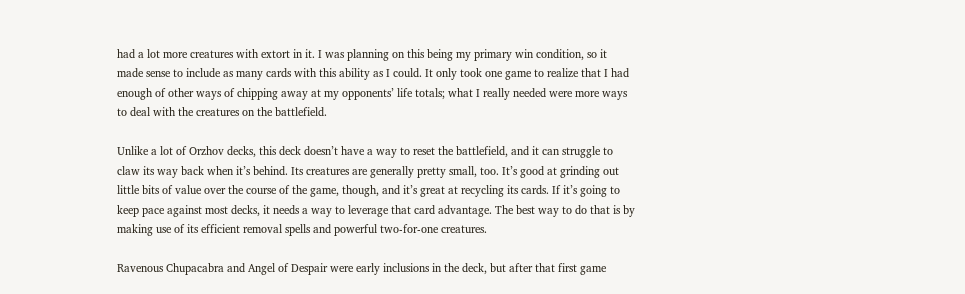had a lot more creatures with extort in it. I was planning on this being my primary win condition, so it made sense to include as many cards with this ability as I could. It only took one game to realize that I had enough of other ways of chipping away at my opponents’ life totals; what I really needed were more ways to deal with the creatures on the battlefield.

Unlike a lot of Orzhov decks, this deck doesn’t have a way to reset the battlefield, and it can struggle to claw its way back when it’s behind. Its creatures are generally pretty small, too. It’s good at grinding out little bits of value over the course of the game, though, and it’s great at recycling its cards. If it’s going to keep pace against most decks, it needs a way to leverage that card advantage. The best way to do that is by making use of its efficient removal spells and powerful two-for-one creatures.

Ravenous Chupacabra and Angel of Despair were early inclusions in the deck, but after that first game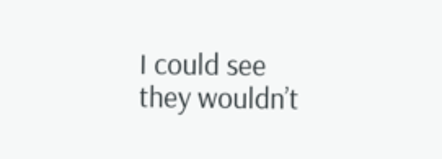I could see they wouldn’t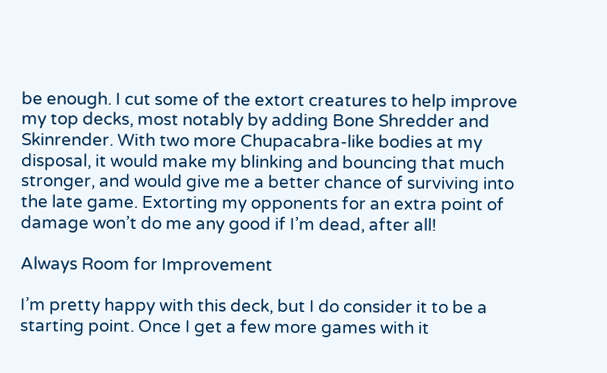be enough. I cut some of the extort creatures to help improve my top decks, most notably by adding Bone Shredder and Skinrender. With two more Chupacabra-like bodies at my disposal, it would make my blinking and bouncing that much stronger, and would give me a better chance of surviving into the late game. Extorting my opponents for an extra point of damage won’t do me any good if I’m dead, after all!

Always Room for Improvement

I’m pretty happy with this deck, but I do consider it to be a starting point. Once I get a few more games with it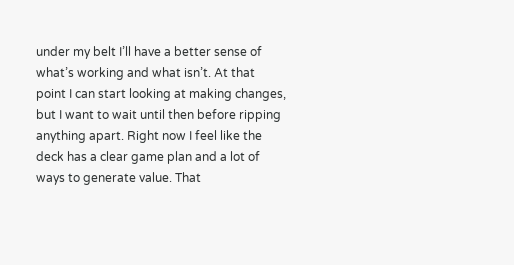under my belt I’ll have a better sense of what’s working and what isn’t. At that point I can start looking at making changes, but I want to wait until then before ripping anything apart. Right now I feel like the deck has a clear game plan and a lot of ways to generate value. That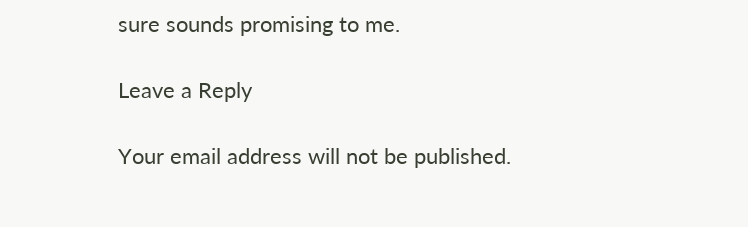sure sounds promising to me.

Leave a Reply

Your email address will not be published.